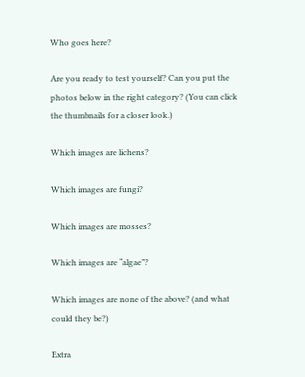Who goes here?

Are you ready to test yourself? Can you put the photos below in the right category? (You can click the thumbnails for a closer look.)

Which images are lichens?

Which images are fungi?

Which images are mosses?

Which images are “algae”?

Which images are none of the above? (and what could they be?)

Extra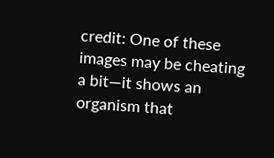credit: One of these images may be cheating a bit—it shows an organism that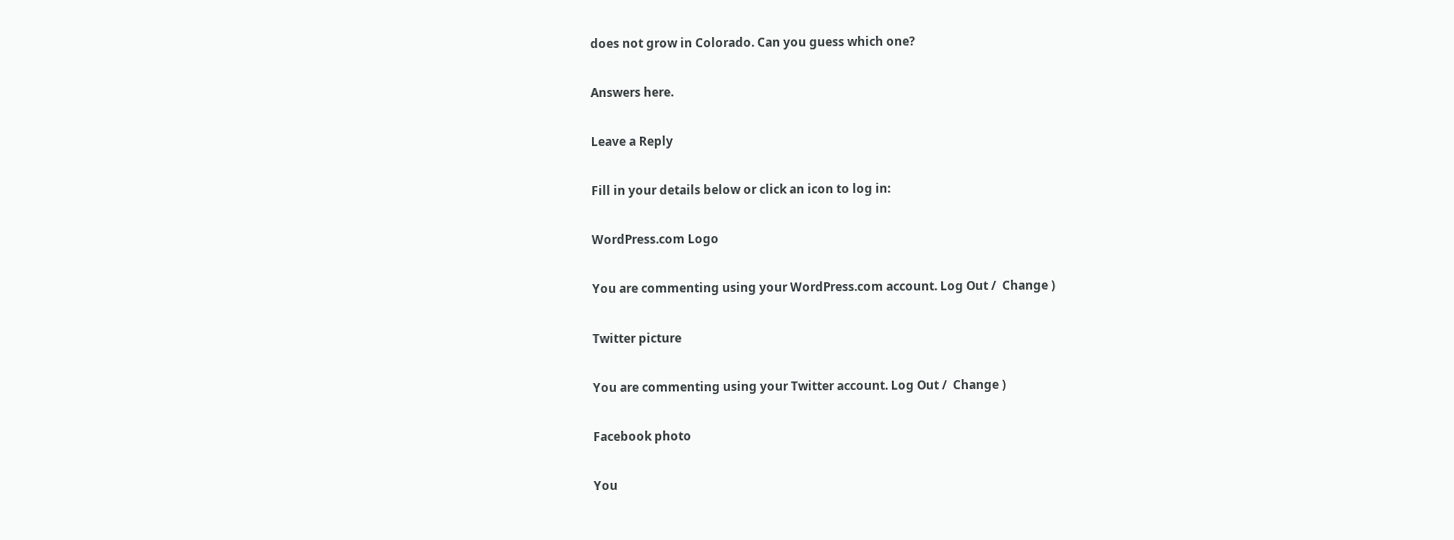does not grow in Colorado. Can you guess which one?

Answers here.

Leave a Reply

Fill in your details below or click an icon to log in:

WordPress.com Logo

You are commenting using your WordPress.com account. Log Out /  Change )

Twitter picture

You are commenting using your Twitter account. Log Out /  Change )

Facebook photo

You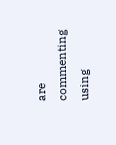are commenting using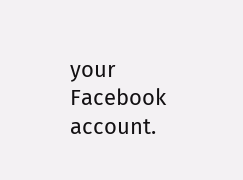your Facebook account.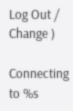Log Out /  Change )

Connecting to %s